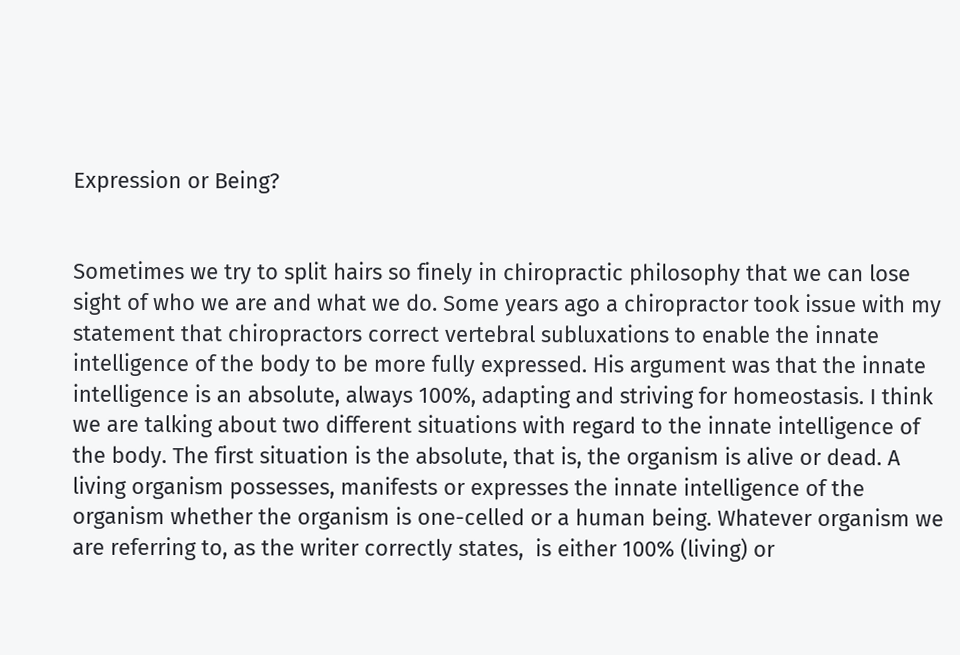Expression or Being?


Sometimes we try to split hairs so finely in chiropractic philosophy that we can lose sight of who we are and what we do. Some years ago a chiropractor took issue with my statement that chiropractors correct vertebral subluxations to enable the innate intelligence of the body to be more fully expressed. His argument was that the innate intelligence is an absolute, always 100%, adapting and striving for homeostasis. I think we are talking about two different situations with regard to the innate intelligence of the body. The first situation is the absolute, that is, the organism is alive or dead. A living organism possesses, manifests or expresses the innate intelligence of the organism whether the organism is one-celled or a human being. Whatever organism we are referring to, as the writer correctly states,  is either 100% (living) or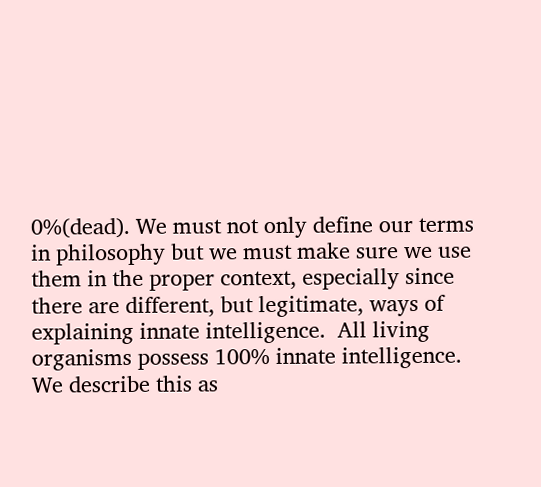0%(dead). We must not only define our terms in philosophy but we must make sure we use them in the proper context, especially since there are different, but legitimate, ways of explaining innate intelligence.  All living organisms possess 100% innate intelligence. We describe this as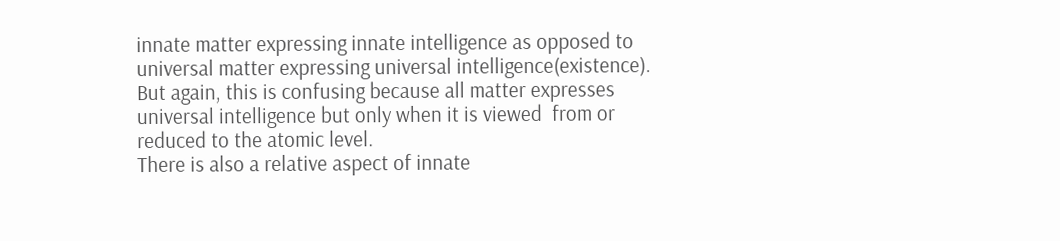innate matter expressing innate intelligence as opposed to universal matter expressing universal intelligence(existence). But again, this is confusing because all matter expresses universal intelligence but only when it is viewed  from or reduced to the atomic level.
There is also a relative aspect of innate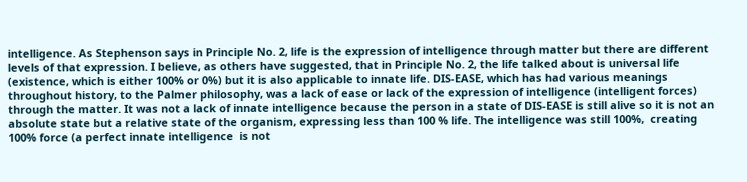intelligence. As Stephenson says in Principle No. 2, life is the expression of intelligence through matter but there are different levels of that expression. I believe, as others have suggested, that in Principle No. 2, the life talked about is universal life (existence, which is either 100% or 0%) but it is also applicable to innate life. DIS-EASE, which has had various meanings throughout history, to the Palmer philosophy, was a lack of ease or lack of the expression of intelligence (intelligent forces) through the matter. It was not a lack of innate intelligence because the person in a state of DIS-EASE is still alive so it is not an absolute state but a relative state of the organism, expressing less than 100 % life. The intelligence was still 100%,  creating 100% force (a perfect innate intelligence  is not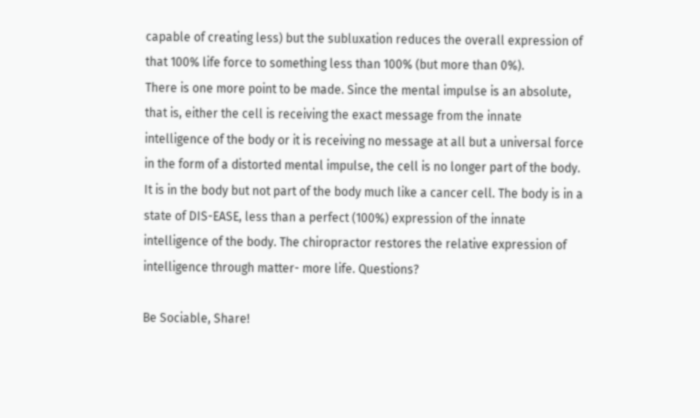capable of creating less) but the subluxation reduces the overall expression of that 100% life force to something less than 100% (but more than 0%).
There is one more point to be made. Since the mental impulse is an absolute, that is, either the cell is receiving the exact message from the innate intelligence of the body or it is receiving no message at all but a universal force in the form of a distorted mental impulse, the cell is no longer part of the body. It is in the body but not part of the body much like a cancer cell. The body is in a state of DIS-EASE, less than a perfect (100%) expression of the innate intelligence of the body. The chiropractor restores the relative expression of intelligence through matter- more life. Questions?

Be Sociable, Share!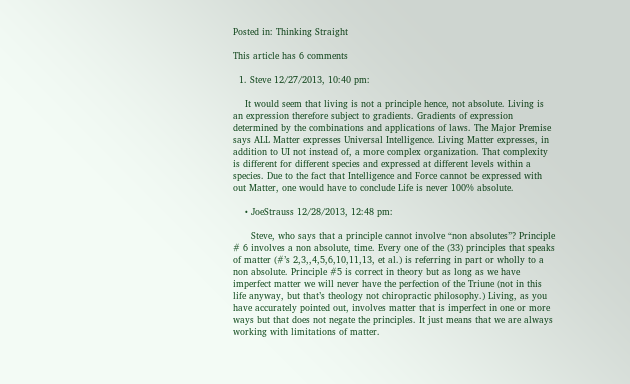Posted in: Thinking Straight

This article has 6 comments

  1. Steve 12/27/2013, 10:40 pm:

    It would seem that living is not a principle hence, not absolute. Living is an expression therefore subject to gradients. Gradients of expression determined by the combinations and applications of laws. The Major Premise says ALL Matter expresses Universal Intelligence. Living Matter expresses, in addition to UI not instead of, a more complex organization. That complexity is different for different species and expressed at different levels within a species. Due to the fact that Intelligence and Force cannot be expressed with out Matter, one would have to conclude Life is never 100% absolute.

    • JoeStrauss 12/28/2013, 12:48 pm:

      Steve, who says that a principle cannot involve “non absolutes”? Principle # 6 involves a non absolute, time. Every one of the (33) principles that speaks of matter (#’s 2,3,,4,5,6,10,11,13, et al.) is referring in part or wholly to a non absolute. Principle #5 is correct in theory but as long as we have imperfect matter we will never have the perfection of the Triune (not in this life anyway, but that’s theology not chiropractic philosophy.) Living, as you have accurately pointed out, involves matter that is imperfect in one or more ways but that does not negate the principles. It just means that we are always working with limitations of matter.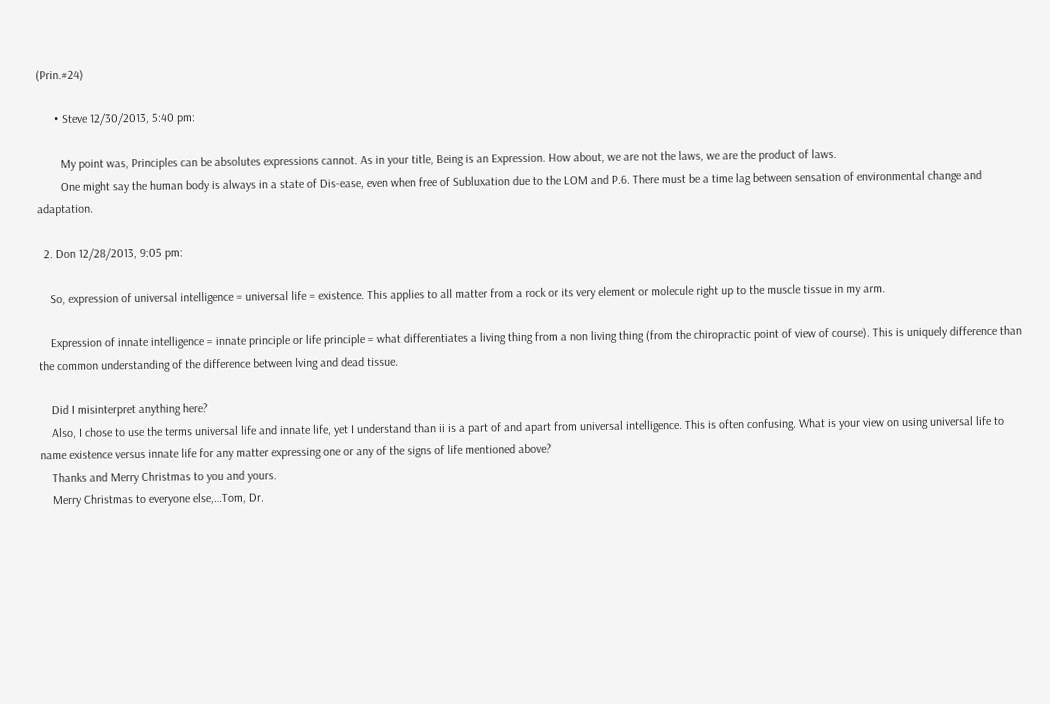(Prin.#24)

      • Steve 12/30/2013, 5:40 pm:

        My point was, Principles can be absolutes expressions cannot. As in your title, Being is an Expression. How about, we are not the laws, we are the product of laws.
        One might say the human body is always in a state of Dis-ease, even when free of Subluxation due to the LOM and P.6. There must be a time lag between sensation of environmental change and adaptation.

  2. Don 12/28/2013, 9:05 pm:

    So, expression of universal intelligence = universal life = existence. This applies to all matter from a rock or its very element or molecule right up to the muscle tissue in my arm.

    Expression of innate intelligence = innate principle or life principle = what differentiates a living thing from a non living thing (from the chiropractic point of view of course). This is uniquely difference than the common understanding of the difference between lving and dead tissue.

    Did I misinterpret anything here?
    Also, I chose to use the terms universal life and innate life, yet I understand than ii is a part of and apart from universal intelligence. This is often confusing. What is your view on using universal life to name existence versus innate life for any matter expressing one or any of the signs of life mentioned above?
    Thanks and Merry Christmas to you and yours.
    Merry Christmas to everyone else,…Tom, Dr.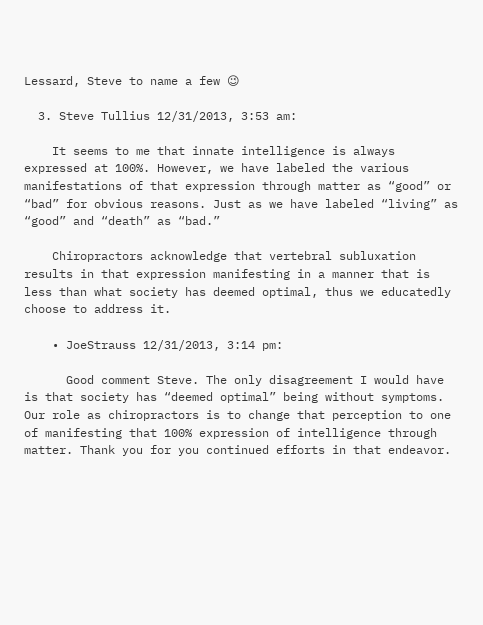Lessard, Steve to name a few 😉

  3. Steve Tullius 12/31/2013, 3:53 am:

    It seems to me that innate intelligence is always expressed at 100%. However, we have labeled the various manifestations of that expression through matter as “good” or “bad” for obvious reasons. Just as we have labeled “living” as “good” and “death” as “bad.”

    Chiropractors acknowledge that vertebral subluxation results in that expression manifesting in a manner that is less than what society has deemed optimal, thus we educatedly choose to address it.

    • JoeStrauss 12/31/2013, 3:14 pm:

      Good comment Steve. The only disagreement I would have is that society has “deemed optimal” being without symptoms. Our role as chiropractors is to change that perception to one of manifesting that 100% expression of intelligence through matter. Thank you for you continued efforts in that endeavor.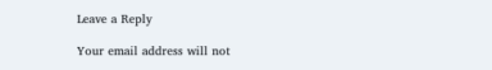Leave a Reply

Your email address will not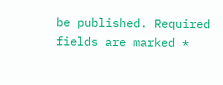be published. Required fields are marked *